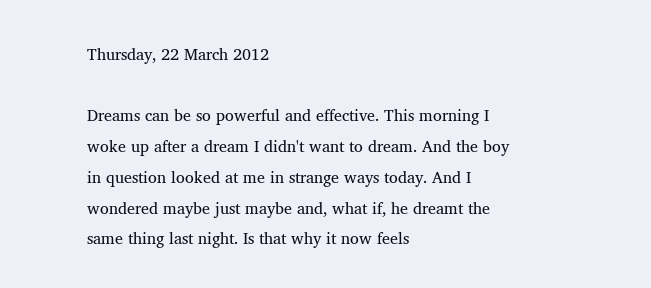Thursday, 22 March 2012

Dreams can be so powerful and effective. This morning I woke up after a dream I didn't want to dream. And the boy in question looked at me in strange ways today. And I wondered maybe just maybe and, what if, he dreamt the same thing last night. Is that why it now feels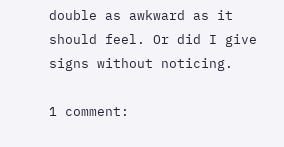double as awkward as it should feel. Or did I give signs without noticing.

1 comment: